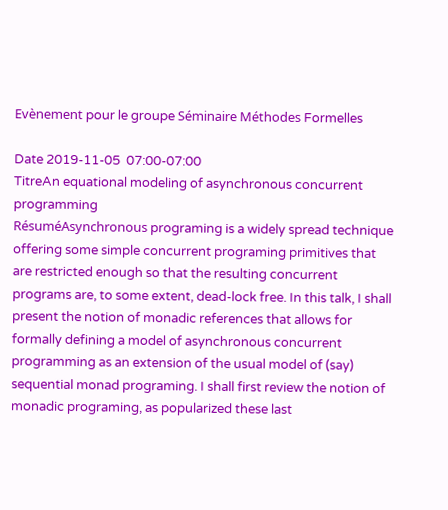Evènement pour le groupe Séminaire Méthodes Formelles

Date 2019-11-05  07:00-07:00
TitreAn equational modeling of asynchronous concurrent programming
RésuméAsynchronous programing is a widely spread technique offering some simple concurrent programing primitives that are restricted enough so that the resulting concurrent programs are, to some extent, dead-lock free. In this talk, I shall present the notion of monadic references that allows for formally defining a model of asynchronous concurrent programming as an extension of the usual model of (say) sequential monad programing. I shall first review the notion of monadic programing, as popularized these last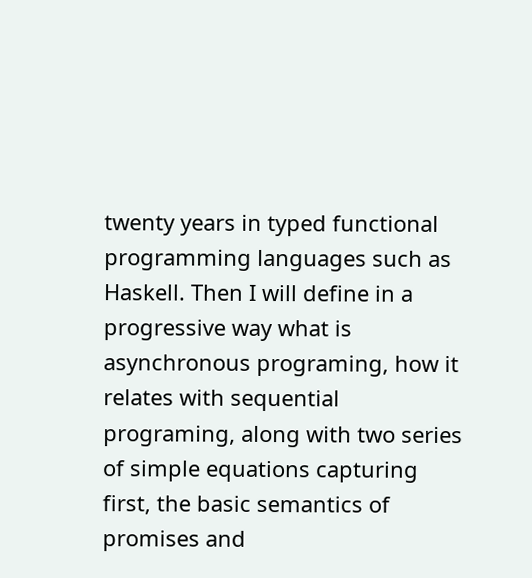twenty years in typed functional programming languages such as Haskell. Then I will define in a progressive way what is asynchronous programing, how it relates with sequential programing, along with two series of simple equations capturing first, the basic semantics of promises and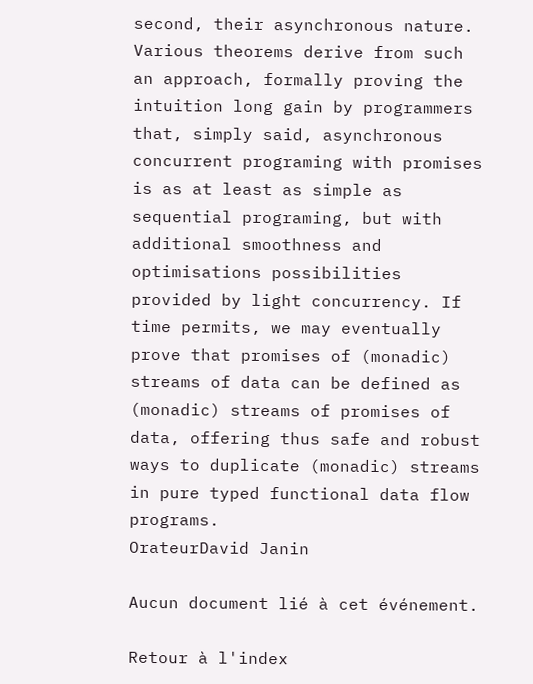second, their asynchronous nature. Various theorems derive from such an approach, formally proving the intuition long gain by programmers that, simply said, asynchronous concurrent programing with promises is as at least as simple as sequential programing, but with additional smoothness and optimisations possibilities provided by light concurrency. If time permits, we may eventually prove that promises of (monadic) streams of data can be defined as (monadic) streams of promises of data, offering thus safe and robust ways to duplicate (monadic) streams in pure typed functional data flow programs.
OrateurDavid Janin

Aucun document lié à cet événement.

Retour à l'index